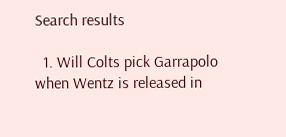Search results

  1. Will Colts pick Garrapolo when Wentz is released in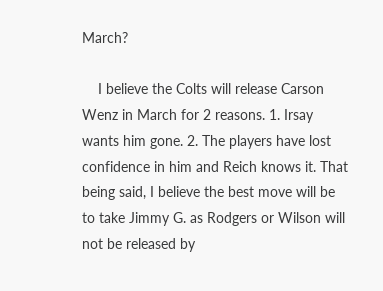March?

    I believe the Colts will release Carson Wenz in March for 2 reasons. 1. Irsay wants him gone. 2. The players have lost confidence in him and Reich knows it. That being said, I believe the best move will be to take Jimmy G. as Rodgers or Wilson will not be released by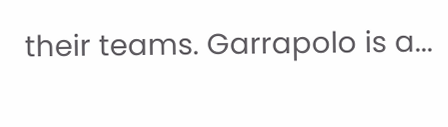their teams. Garrapolo is a...